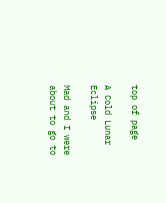top of page

A Cold Lunar Eclipse

Mad and I were about to go to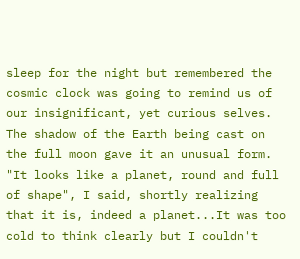sleep for the night but remembered the cosmic clock was going to remind us of our insignificant, yet curious selves. The shadow of the Earth being cast on the full moon gave it an unusual form. "It looks like a planet, round and full of shape", I said, shortly realizing that it is, indeed a planet...It was too cold to think clearly but I couldn't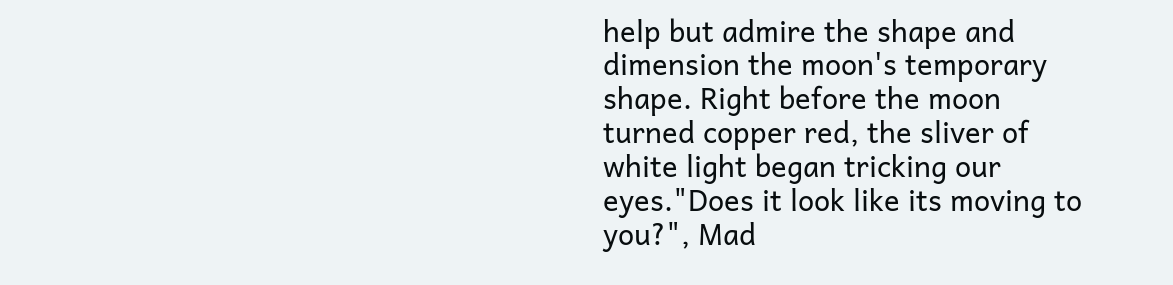help but admire the shape and dimension the moon's temporary shape. Right before the moon turned copper red, the sliver of white light began tricking our eyes."Does it look like its moving to you?", Mad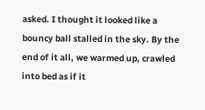asked. I thought it looked like a bouncy ball stalled in the sky. By the end of it all, we warmed up, crawled into bed as if it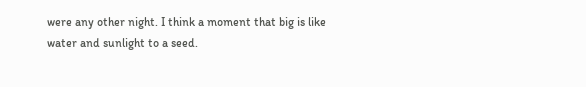were any other night. I think a moment that big is like water and sunlight to a seed.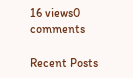16 views0 comments

Recent Posts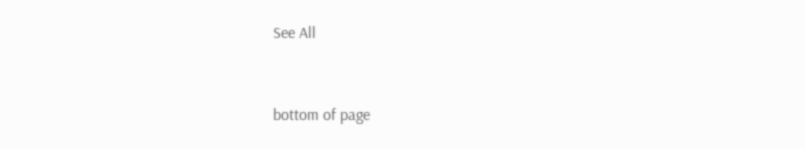See All


bottom of page